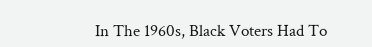In The 1960s, Black Voters Had To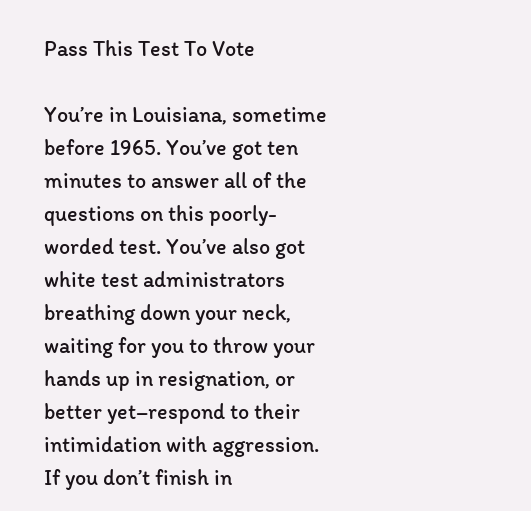Pass This Test To Vote

You’re in Louisiana, sometime before 1965. You’ve got ten minutes to answer all of the questions on this poorly-worded test. You’ve also got white test administrators breathing down your neck, waiting for you to throw your hands up in resignation, or better yet–respond to their intimidation with aggression. If you don’t finish in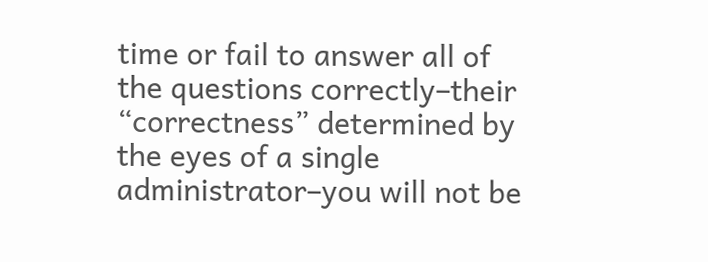time or fail to answer all of the questions correctly–their “correctness” determined by the eyes of a single administrator–you will not be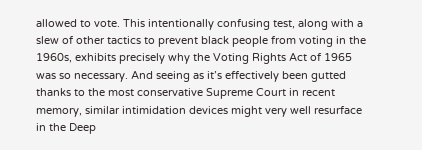allowed to vote. This intentionally confusing test, along with a slew of other tactics to prevent black people from voting in the 1960s, exhibits precisely why the Voting Rights Act of 1965 was so necessary. And seeing as it’s effectively been gutted thanks to the most conservative Supreme Court in recent memory, similar intimidation devices might very well resurface in the Deep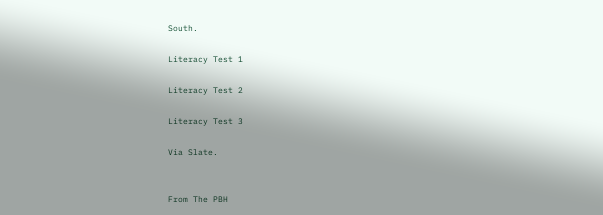South.

Literacy Test 1

Literacy Test 2

Literacy Test 3

Via Slate.


From The PBH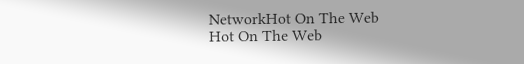NetworkHot On The Web
Hot On The Web